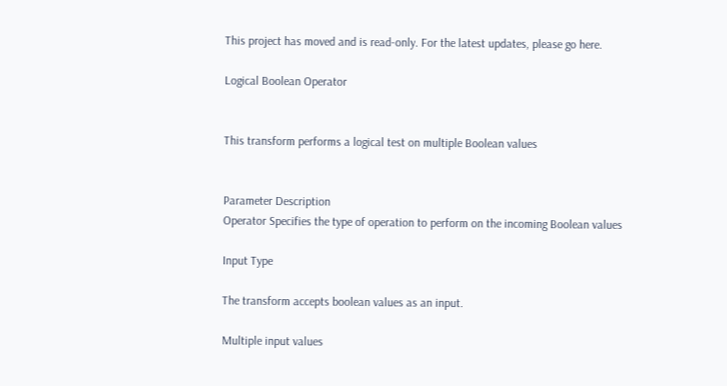This project has moved and is read-only. For the latest updates, please go here.

Logical Boolean Operator


This transform performs a logical test on multiple Boolean values


Parameter Description
Operator Specifies the type of operation to perform on the incoming Boolean values

Input Type

The transform accepts boolean values as an input.

Multiple input values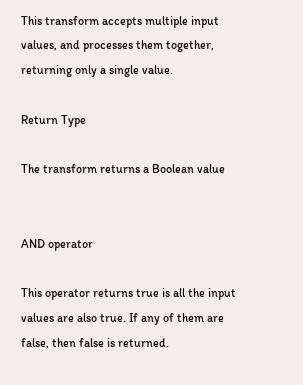This transform accepts multiple input values, and processes them together, returning only a single value.

Return Type

The transform returns a Boolean value


AND operator

This operator returns true is all the input values are also true. If any of them are false, then false is returned.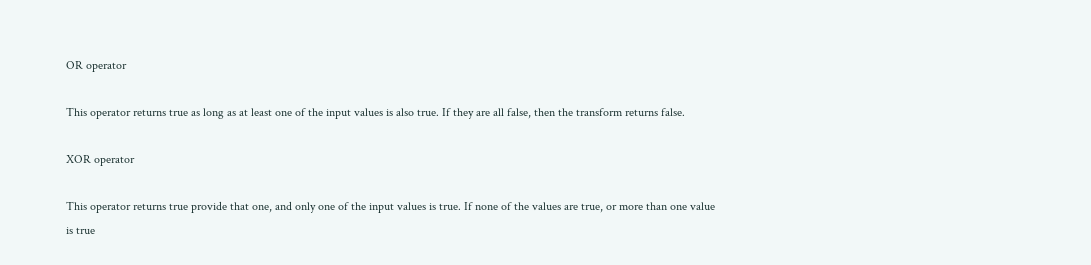OR operator

This operator returns true as long as at least one of the input values is also true. If they are all false, then the transform returns false.

XOR operator

This operator returns true provide that one, and only one of the input values is true. If none of the values are true, or more than one value is true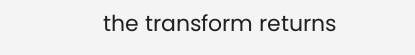the transform returns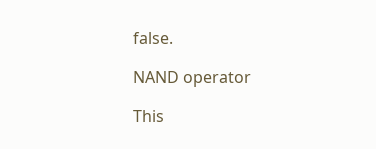false.

NAND operator

This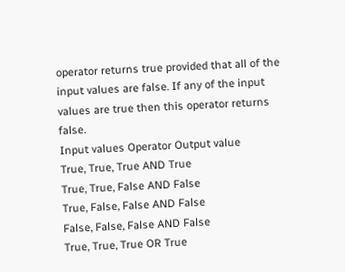operator returns true provided that all of the input values are false. If any of the input values are true then this operator returns false.
Input values Operator Output value
True, True, True AND True
True, True, False AND False
True, False, False AND False
False, False, False AND False
True, True, True OR True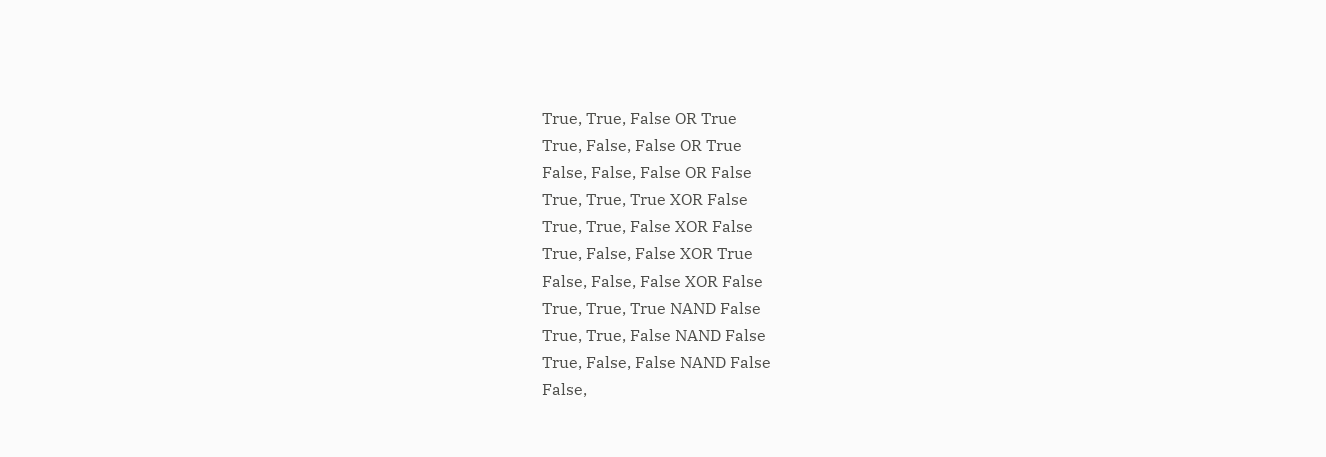True, True, False OR True
True, False, False OR True
False, False, False OR False
True, True, True XOR False
True, True, False XOR False
True, False, False XOR True
False, False, False XOR False
True, True, True NAND False
True, True, False NAND False
True, False, False NAND False
False,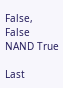False, False NAND True

Last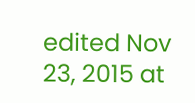edited Nov 23, 2015 at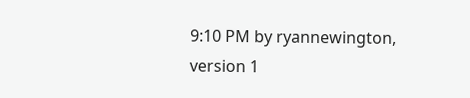9:10 PM by ryannewington, version 1